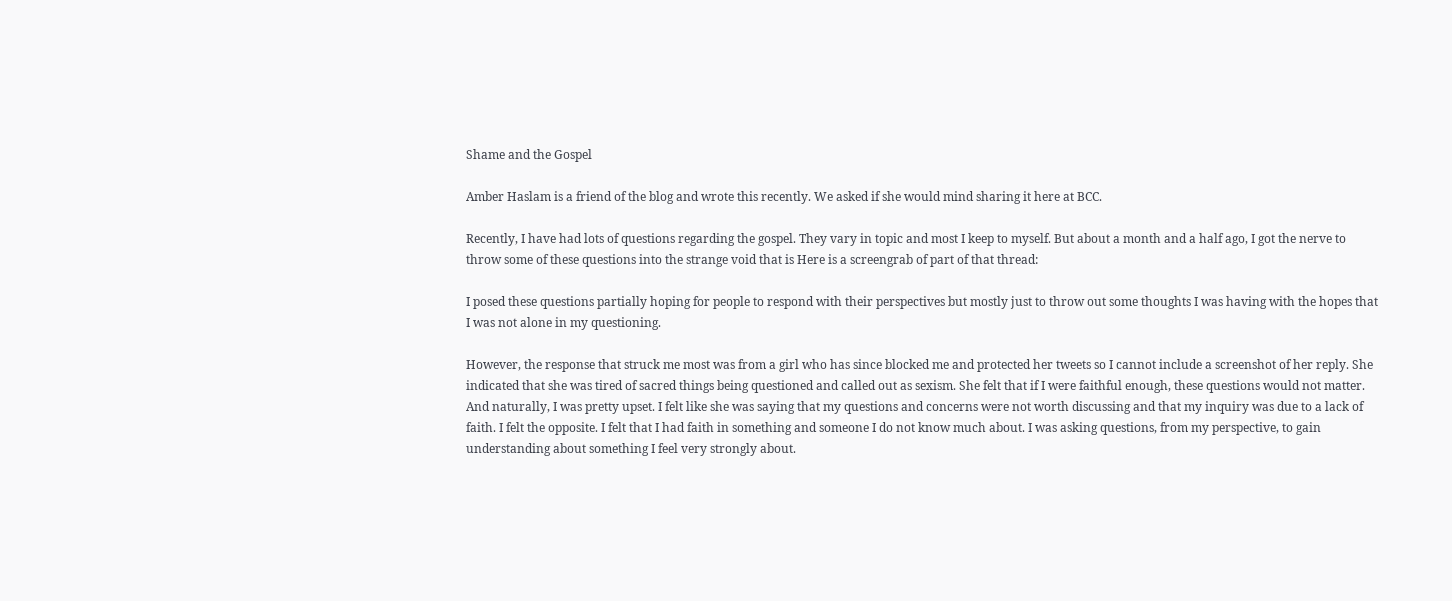Shame and the Gospel

Amber Haslam is a friend of the blog and wrote this recently. We asked if she would mind sharing it here at BCC.

Recently, I have had lots of questions regarding the gospel. They vary in topic and most I keep to myself. But about a month and a half ago, I got the nerve to throw some of these questions into the strange void that is Here is a screengrab of part of that thread:

I posed these questions partially hoping for people to respond with their perspectives but mostly just to throw out some thoughts I was having with the hopes that I was not alone in my questioning.

However, the response that struck me most was from a girl who has since blocked me and protected her tweets so I cannot include a screenshot of her reply. She indicated that she was tired of sacred things being questioned and called out as sexism. She felt that if I were faithful enough, these questions would not matter. And naturally, I was pretty upset. I felt like she was saying that my questions and concerns were not worth discussing and that my inquiry was due to a lack of faith. I felt the opposite. I felt that I had faith in something and someone I do not know much about. I was asking questions, from my perspective, to gain understanding about something I feel very strongly about.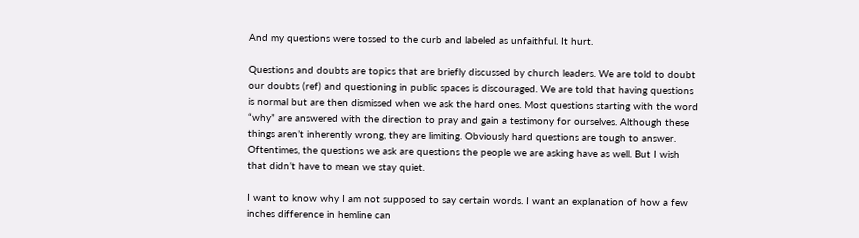And my questions were tossed to the curb and labeled as unfaithful. It hurt.

Questions and doubts are topics that are briefly discussed by church leaders. We are told to doubt our doubts (ref) and questioning in public spaces is discouraged. We are told that having questions is normal but are then dismissed when we ask the hard ones. Most questions starting with the word “why” are answered with the direction to pray and gain a testimony for ourselves. Although these things aren’t inherently wrong, they are limiting. Obviously hard questions are tough to answer. Oftentimes, the questions we ask are questions the people we are asking have as well. But I wish that didn’t have to mean we stay quiet.

I want to know why I am not supposed to say certain words. I want an explanation of how a few inches difference in hemline can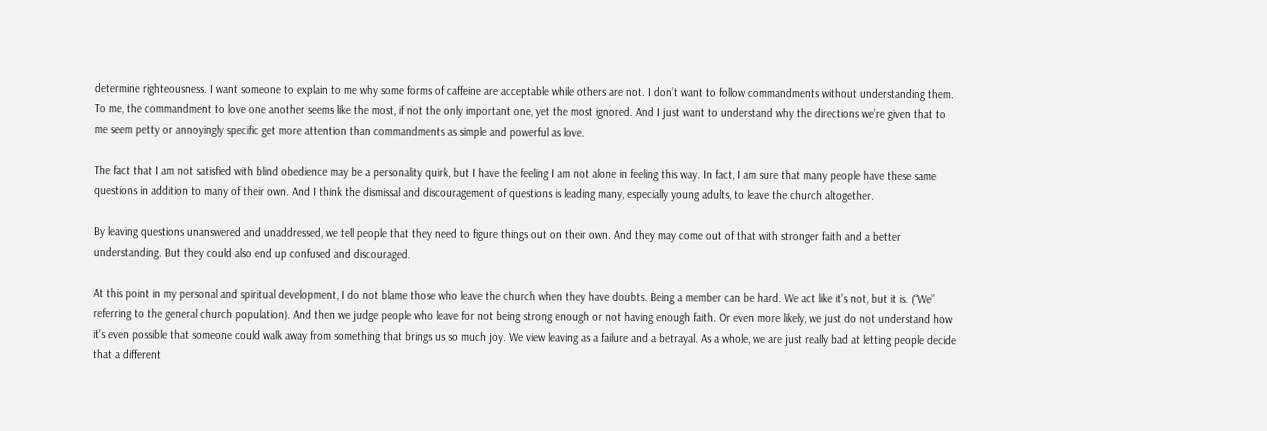determine righteousness. I want someone to explain to me why some forms of caffeine are acceptable while others are not. I don’t want to follow commandments without understanding them. To me, the commandment to love one another seems like the most, if not the only important one, yet the most ignored. And I just want to understand why the directions we’re given that to me seem petty or annoyingly specific get more attention than commandments as simple and powerful as love.

The fact that I am not satisfied with blind obedience may be a personality quirk, but I have the feeling I am not alone in feeling this way. In fact, I am sure that many people have these same questions in addition to many of their own. And I think the dismissal and discouragement of questions is leading many, especially young adults, to leave the church altogether.

By leaving questions unanswered and unaddressed, we tell people that they need to figure things out on their own. And they may come out of that with stronger faith and a better understanding. But they could also end up confused and discouraged.

At this point in my personal and spiritual development, I do not blame those who leave the church when they have doubts. Being a member can be hard. We act like it’s not, but it is. (“We” referring to the general church population). And then we judge people who leave for not being strong enough or not having enough faith. Or even more likely, we just do not understand how it’s even possible that someone could walk away from something that brings us so much joy. We view leaving as a failure and a betrayal. As a whole, we are just really bad at letting people decide that a different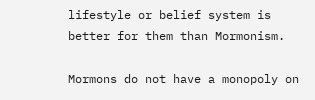lifestyle or belief system is better for them than Mormonism.

Mormons do not have a monopoly on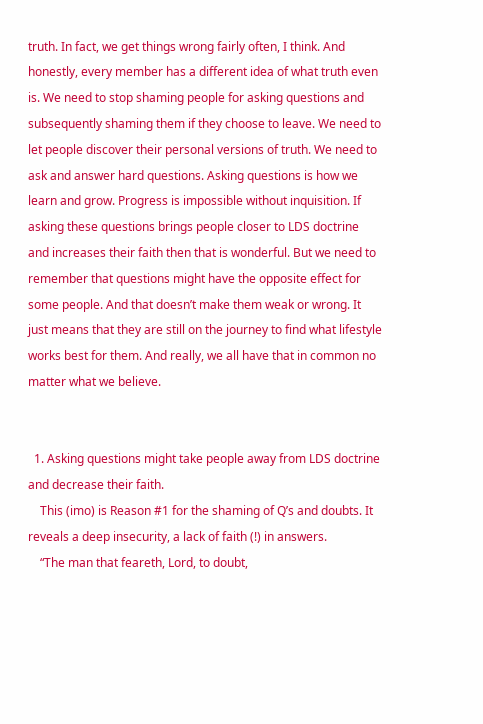truth. In fact, we get things wrong fairly often, I think. And honestly, every member has a different idea of what truth even is. We need to stop shaming people for asking questions and subsequently shaming them if they choose to leave. We need to let people discover their personal versions of truth. We need to ask and answer hard questions. Asking questions is how we learn and grow. Progress is impossible without inquisition. If asking these questions brings people closer to LDS doctrine and increases their faith then that is wonderful. But we need to remember that questions might have the opposite effect for some people. And that doesn’t make them weak or wrong. It just means that they are still on the journey to find what lifestyle works best for them. And really, we all have that in common no matter what we believe.


  1. Asking questions might take people away from LDS doctrine and decrease their faith.
    This (imo) is Reason #1 for the shaming of Q’s and doubts. It reveals a deep insecurity, a lack of faith (!) in answers.
    “The man that feareth, Lord, to doubt,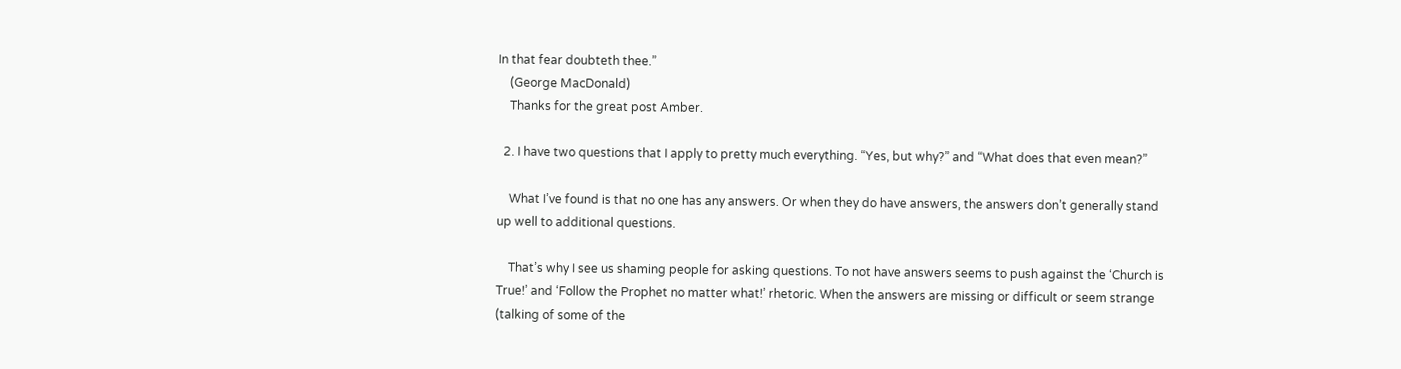In that fear doubteth thee.”
    (George MacDonald)
    Thanks for the great post Amber.

  2. I have two questions that I apply to pretty much everything. “Yes, but why?” and “What does that even mean?”

    What I’ve found is that no one has any answers. Or when they do have answers, the answers don’t generally stand up well to additional questions.

    That’s why I see us shaming people for asking questions. To not have answers seems to push against the ‘Church is True!’ and ‘Follow the Prophet no matter what!’ rhetoric. When the answers are missing or difficult or seem strange (talking of some of the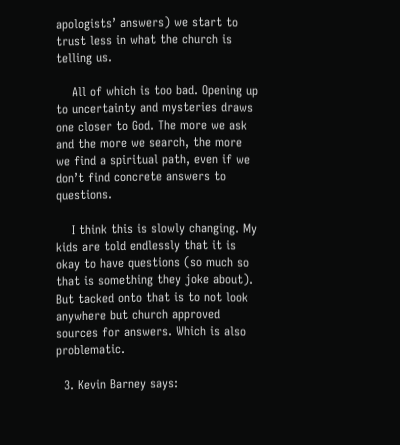apologists’ answers) we start to trust less in what the church is telling us.

    All of which is too bad. Opening up to uncertainty and mysteries draws one closer to God. The more we ask and the more we search, the more we find a spiritual path, even if we don’t find concrete answers to questions.

    I think this is slowly changing. My kids are told endlessly that it is okay to have questions (so much so that is something they joke about). But tacked onto that is to not look anywhere but church approved sources for answers. Which is also problematic.

  3. Kevin Barney says: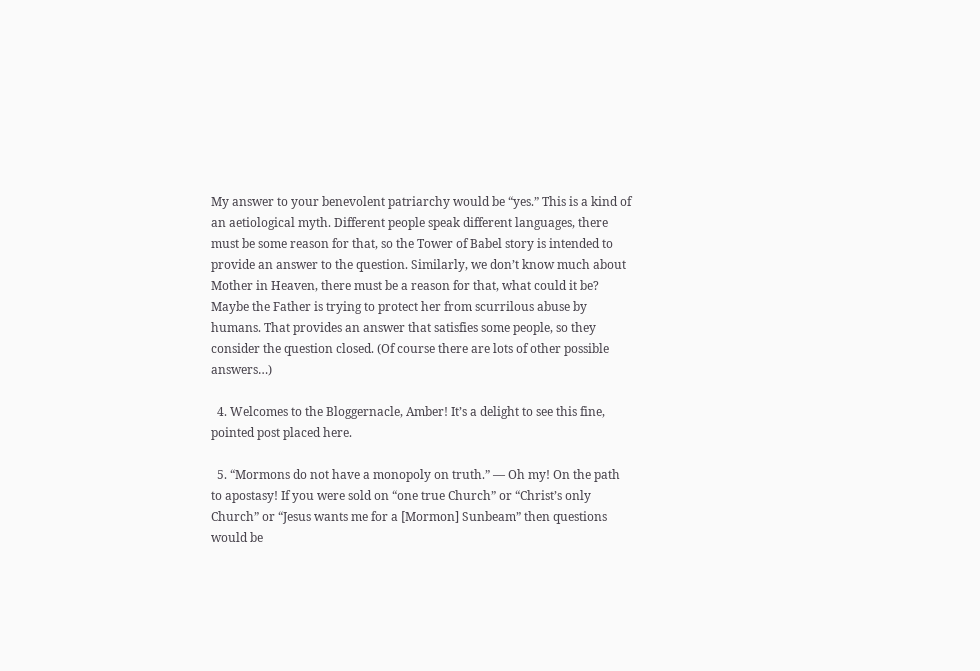My answer to your benevolent patriarchy would be “yes.” This is a kind of an aetiological myth. Different people speak different languages, there must be some reason for that, so the Tower of Babel story is intended to provide an answer to the question. Similarly, we don’t know much about Mother in Heaven, there must be a reason for that, what could it be? Maybe the Father is trying to protect her from scurrilous abuse by humans. That provides an answer that satisfies some people, so they consider the question closed. (Of course there are lots of other possible answers…)

  4. Welcomes to the Bloggernacle, Amber! It’s a delight to see this fine, pointed post placed here.

  5. “Mormons do not have a monopoly on truth.” — Oh my! On the path to apostasy! If you were sold on “one true Church” or “Christ’s only Church” or “Jesus wants me for a [Mormon] Sunbeam” then questions would be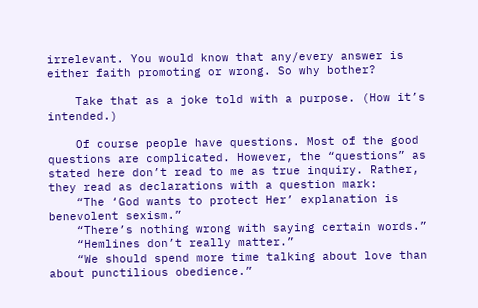irrelevant. You would know that any/every answer is either faith promoting or wrong. So why bother?

    Take that as a joke told with a purpose. (How it’s intended.)

    Of course people have questions. Most of the good questions are complicated. However, the “questions” as stated here don’t read to me as true inquiry. Rather, they read as declarations with a question mark:
    “The ‘God wants to protect Her’ explanation is benevolent sexism.”
    “There’s nothing wrong with saying certain words.”
    “Hemlines don’t really matter.”
    “We should spend more time talking about love than about punctilious obedience.”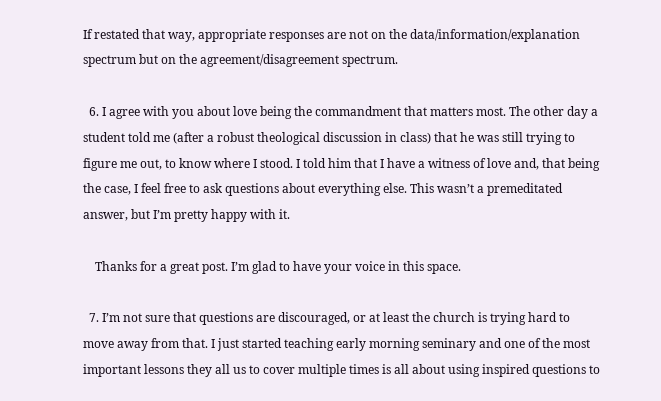If restated that way, appropriate responses are not on the data/information/explanation spectrum but on the agreement/disagreement spectrum.

  6. I agree with you about love being the commandment that matters most. The other day a student told me (after a robust theological discussion in class) that he was still trying to figure me out, to know where I stood. I told him that I have a witness of love and, that being the case, I feel free to ask questions about everything else. This wasn’t a premeditated answer, but I’m pretty happy with it.

    Thanks for a great post. I’m glad to have your voice in this space.

  7. I’m not sure that questions are discouraged, or at least the church is trying hard to move away from that. I just started teaching early morning seminary and one of the most important lessons they all us to cover multiple times is all about using inspired questions to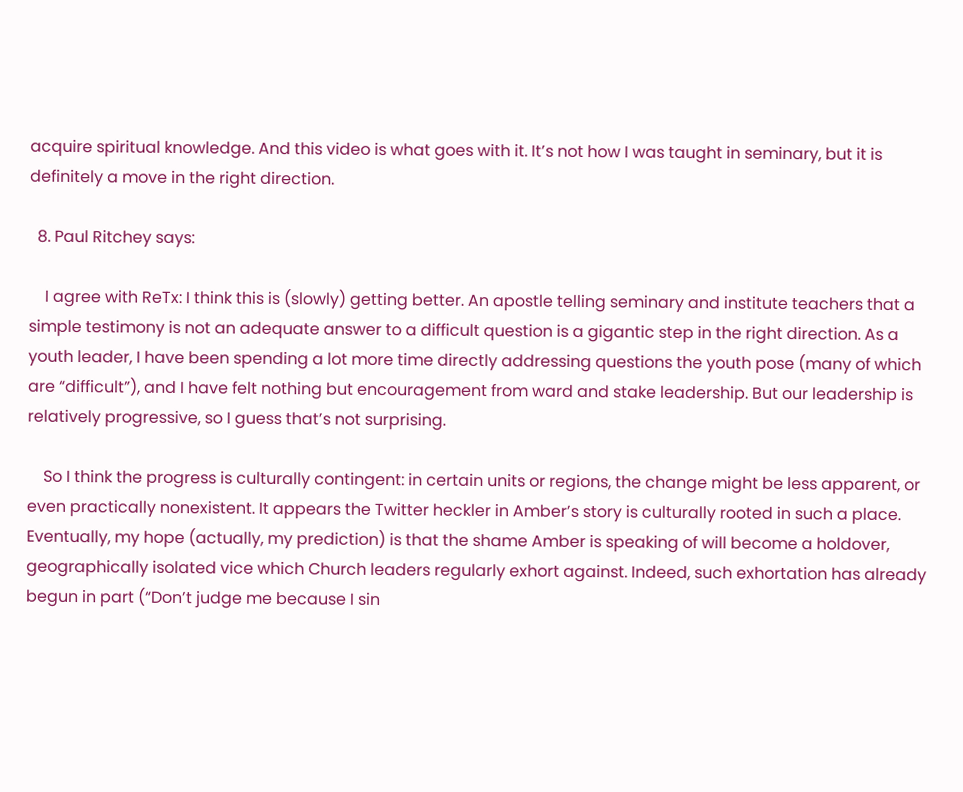acquire spiritual knowledge. And this video is what goes with it. It’s not how I was taught in seminary, but it is definitely a move in the right direction.

  8. Paul Ritchey says:

    I agree with ReTx: I think this is (slowly) getting better. An apostle telling seminary and institute teachers that a simple testimony is not an adequate answer to a difficult question is a gigantic step in the right direction. As a youth leader, I have been spending a lot more time directly addressing questions the youth pose (many of which are “difficult”), and I have felt nothing but encouragement from ward and stake leadership. But our leadership is relatively progressive, so I guess that’s not surprising.

    So I think the progress is culturally contingent: in certain units or regions, the change might be less apparent, or even practically nonexistent. It appears the Twitter heckler in Amber’s story is culturally rooted in such a place. Eventually, my hope (actually, my prediction) is that the shame Amber is speaking of will become a holdover, geographically isolated vice which Church leaders regularly exhort against. Indeed, such exhortation has already begun in part (“Don’t judge me because I sin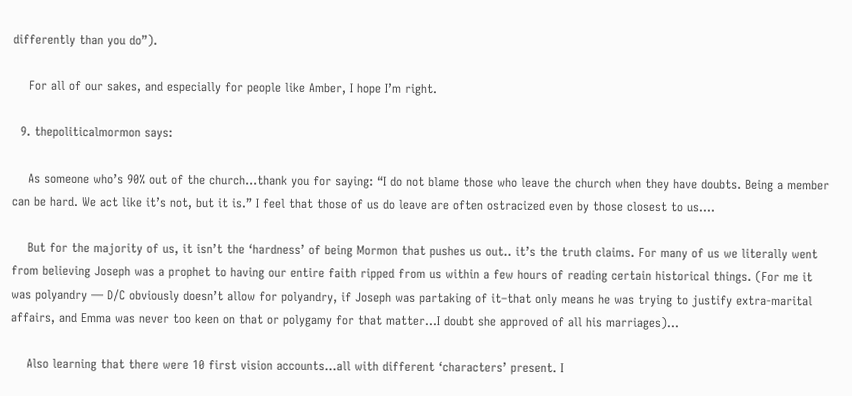differently than you do”).

    For all of our sakes, and especially for people like Amber, I hope I’m right.

  9. thepoliticalmormon says:

    As someone who’s 90% out of the church…thank you for saying: “I do not blame those who leave the church when they have doubts. Being a member can be hard. We act like it’s not, but it is.” I feel that those of us do leave are often ostracized even by those closest to us….

    But for the majority of us, it isn’t the ‘hardness’ of being Mormon that pushes us out.. it’s the truth claims. For many of us we literally went from believing Joseph was a prophet to having our entire faith ripped from us within a few hours of reading certain historical things. (For me it was polyandry — D/C obviously doesn’t allow for polyandry, if Joseph was partaking of it–that only means he was trying to justify extra-marital affairs, and Emma was never too keen on that or polygamy for that matter…I doubt she approved of all his marriages)…

    Also learning that there were 10 first vision accounts…all with different ‘characters’ present. I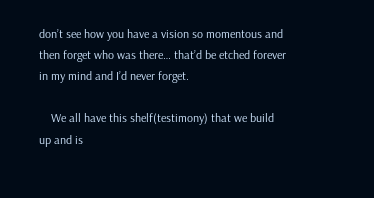don’t see how you have a vision so momentous and then forget who was there… that’d be etched forever in my mind and I’d never forget.

    We all have this shelf(testimony) that we build up and is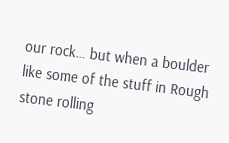our rock… but when a boulder like some of the stuff in Rough stone rolling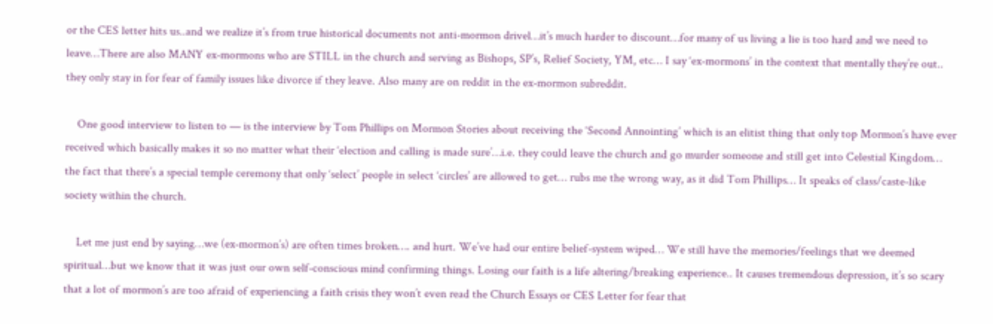or the CES letter hits us..and we realize it’s from true historical documents not anti-mormon drivel…it’s much harder to discount…for many of us living a lie is too hard and we need to leave…There are also MANY ex-mormons who are STILL in the church and serving as Bishops, SP’s, Relief Society, YM, etc… I say ‘ex-mormons’ in the context that mentally they’re out.. they only stay in for fear of family issues like divorce if they leave. Also many are on reddit in the ex-mormon subreddit.

    One good interview to listen to — is the interview by Tom Phillips on Mormon Stories about receiving the ‘Second Annointing’ which is an elitist thing that only top Mormon’s have ever received which basically makes it so no matter what their ‘election and calling is made sure’…i.e. they could leave the church and go murder someone and still get into Celestial Kingdom… the fact that there’s a special temple ceremony that only ‘select’ people in select ‘circles’ are allowed to get… rubs me the wrong way, as it did Tom Phillips… It speaks of class/caste-like society within the church.

    Let me just end by saying…we (ex-mormon’s) are often times broken…. and hurt. We’ve had our entire belief-system wiped… We still have the memories/feelings that we deemed spiritual…but we know that it was just our own self-conscious mind confirming things. Losing our faith is a life altering/breaking experience.. It causes tremendous depression, it’s so scary that a lot of mormon’s are too afraid of experiencing a faith crisis they won’t even read the Church Essays or CES Letter for fear that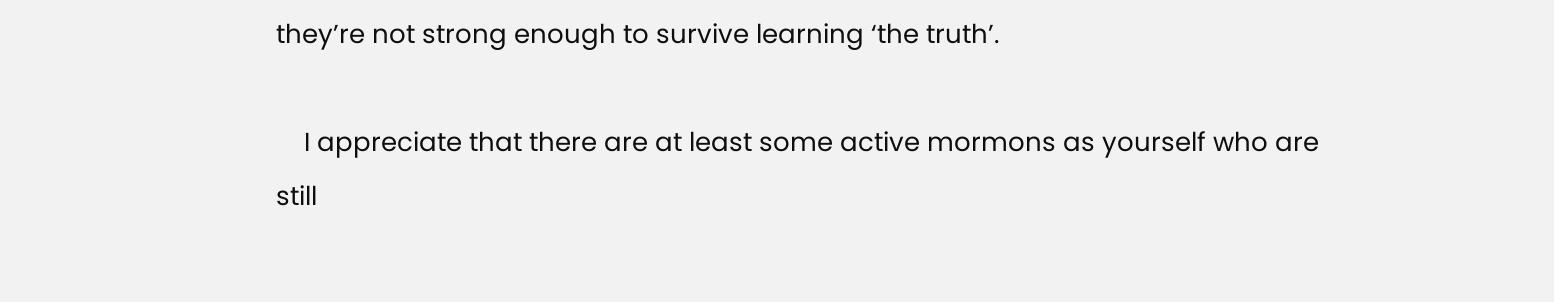they’re not strong enough to survive learning ‘the truth’.

    I appreciate that there are at least some active mormons as yourself who are still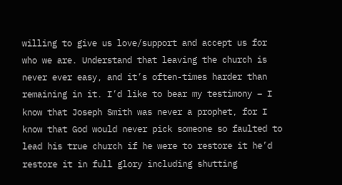willing to give us love/support and accept us for who we are. Understand that leaving the church is never ever easy, and it’s often-times harder than remaining in it. I’d like to bear my testimony – I know that Joseph Smith was never a prophet, for I know that God would never pick someone so faulted to lead his true church if he were to restore it he’d restore it in full glory including shutting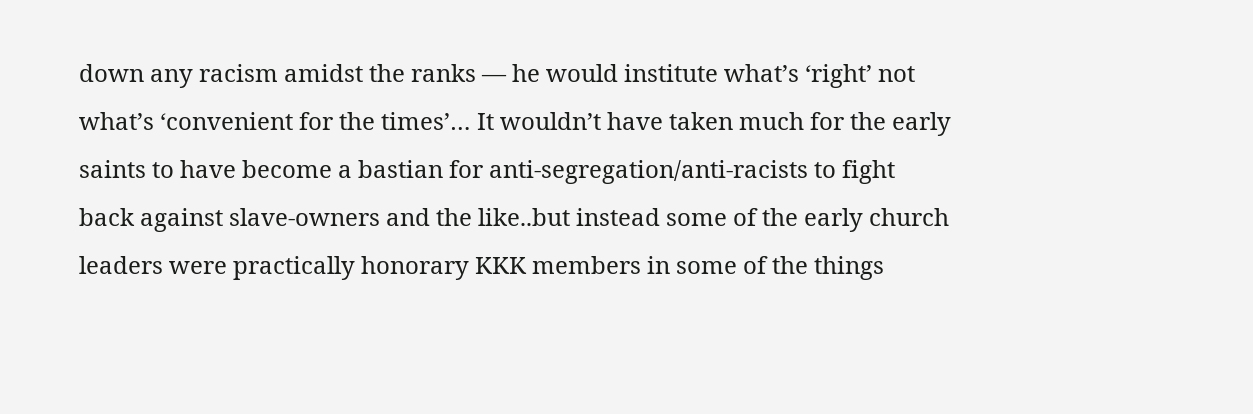down any racism amidst the ranks — he would institute what’s ‘right’ not what’s ‘convenient for the times’… It wouldn’t have taken much for the early saints to have become a bastian for anti-segregation/anti-racists to fight back against slave-owners and the like..but instead some of the early church leaders were practically honorary KKK members in some of the things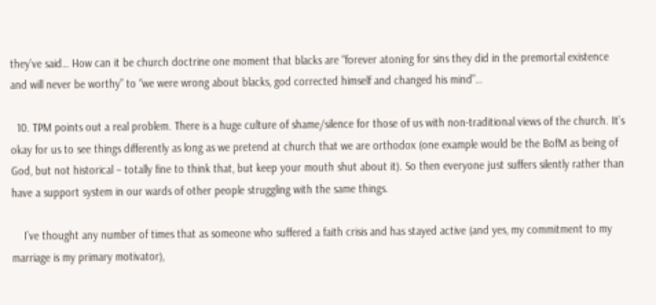they’ve said… How can it be church doctrine one moment that blacks are “forever atoning for sins they did in the premortal existence and will never be worthy” to “we were wrong about blacks, god corrected himself and changed his mind”…

  10. TPM points out a real problem. There is a huge culture of shame/silence for those of us with non-traditional views of the church. It’s okay for us to see things differently as long as we pretend at church that we are orthodox (one example would be the BofM as being of God, but not historical – totally fine to think that, but keep your mouth shut about it). So then everyone just suffers silently rather than have a support system in our wards of other people struggling with the same things.

    I’ve thought any number of times that as someone who suffered a faith crisis and has stayed active (and yes, my commitment to my marriage is my primary motivator),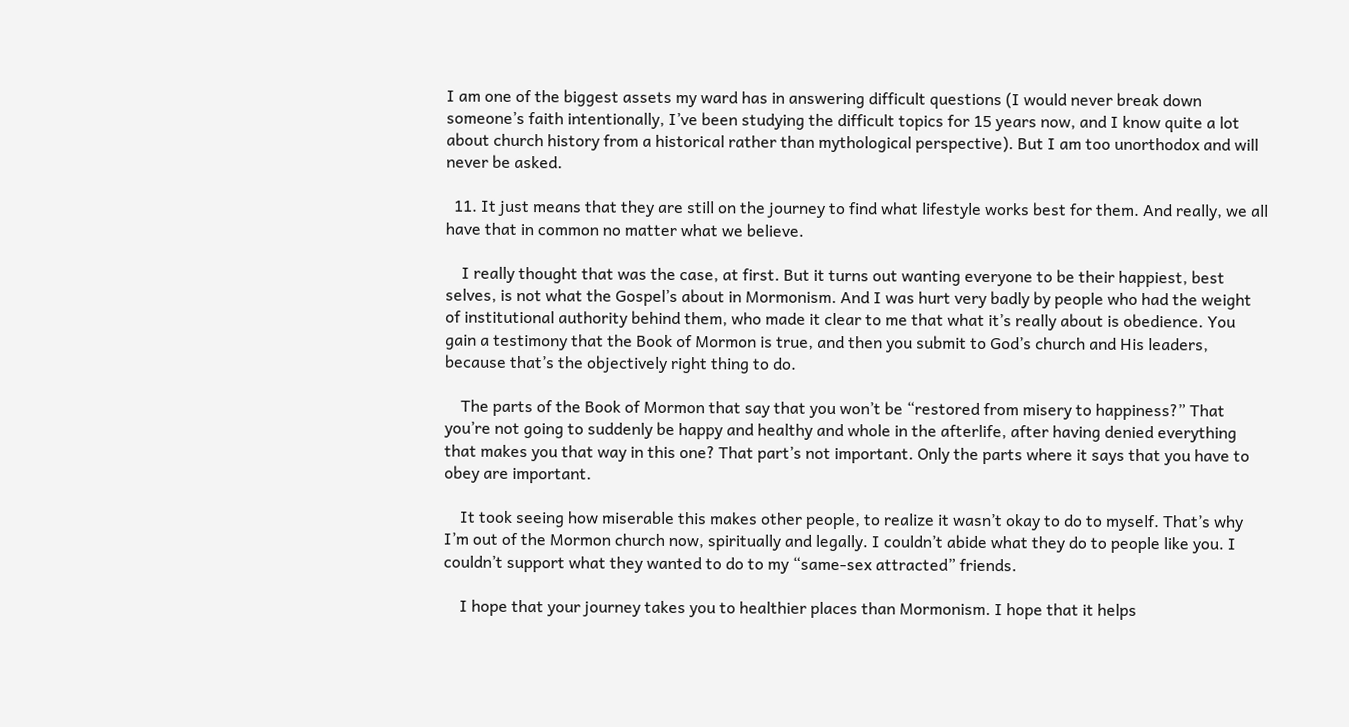I am one of the biggest assets my ward has in answering difficult questions (I would never break down someone’s faith intentionally, I’ve been studying the difficult topics for 15 years now, and I know quite a lot about church history from a historical rather than mythological perspective). But I am too unorthodox and will never be asked.

  11. It just means that they are still on the journey to find what lifestyle works best for them. And really, we all have that in common no matter what we believe.

    I really thought that was the case, at first. But it turns out wanting everyone to be their happiest, best selves, is not what the Gospel’s about in Mormonism. And I was hurt very badly by people who had the weight of institutional authority behind them, who made it clear to me that what it’s really about is obedience. You gain a testimony that the Book of Mormon is true, and then you submit to God’s church and His leaders, because that’s the objectively right thing to do.

    The parts of the Book of Mormon that say that you won’t be “restored from misery to happiness?” That you’re not going to suddenly be happy and healthy and whole in the afterlife, after having denied everything that makes you that way in this one? That part’s not important. Only the parts where it says that you have to obey are important.

    It took seeing how miserable this makes other people, to realize it wasn’t okay to do to myself. That’s why I’m out of the Mormon church now, spiritually and legally. I couldn’t abide what they do to people like you. I couldn’t support what they wanted to do to my “same-sex attracted” friends.

    I hope that your journey takes you to healthier places than Mormonism. I hope that it helps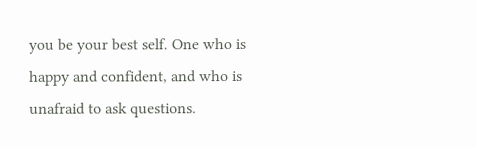you be your best self. One who is happy and confident, and who is unafraid to ask questions.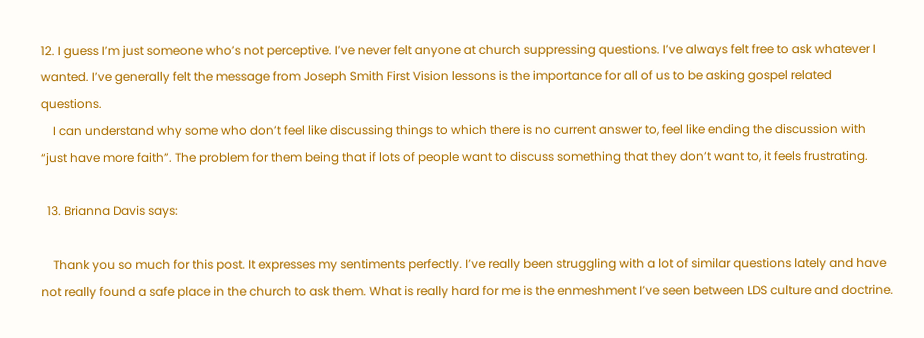12. I guess I’m just someone who’s not perceptive. I’ve never felt anyone at church suppressing questions. I’ve always felt free to ask whatever I wanted. I’ve generally felt the message from Joseph Smith First Vision lessons is the importance for all of us to be asking gospel related questions.
    I can understand why some who don’t feel like discussing things to which there is no current answer to, feel like ending the discussion with “just have more faith”. The problem for them being that if lots of people want to discuss something that they don’t want to, it feels frustrating.

  13. Brianna Davis says:

    Thank you so much for this post. It expresses my sentiments perfectly. I’ve really been struggling with a lot of similar questions lately and have not really found a safe place in the church to ask them. What is really hard for me is the enmeshment I’ve seen between LDS culture and doctrine.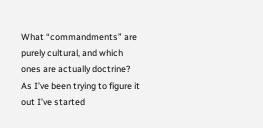What “commandments” are purely cultural, and which ones are actually doctrine? As I’ve been trying to figure it out I’ve started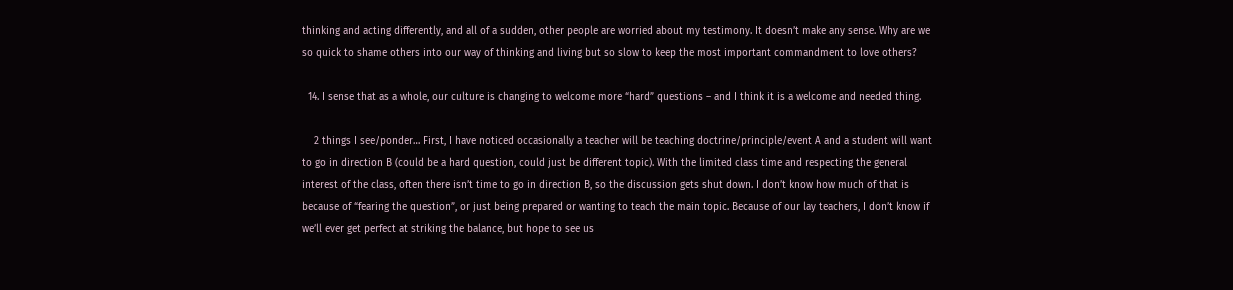thinking and acting differently, and all of a sudden, other people are worried about my testimony. It doesn’t make any sense. Why are we so quick to shame others into our way of thinking and living but so slow to keep the most important commandment to love others?

  14. I sense that as a whole, our culture is changing to welcome more “hard” questions – and I think it is a welcome and needed thing.

    2 things I see/ponder… First, I have noticed occasionally a teacher will be teaching doctrine/principle/event A and a student will want to go in direction B (could be a hard question, could just be different topic). With the limited class time and respecting the general interest of the class, often there isn’t time to go in direction B, so the discussion gets shut down. I don’t know how much of that is because of “fearing the question”, or just being prepared or wanting to teach the main topic. Because of our lay teachers, I don’t know if we’ll ever get perfect at striking the balance, but hope to see us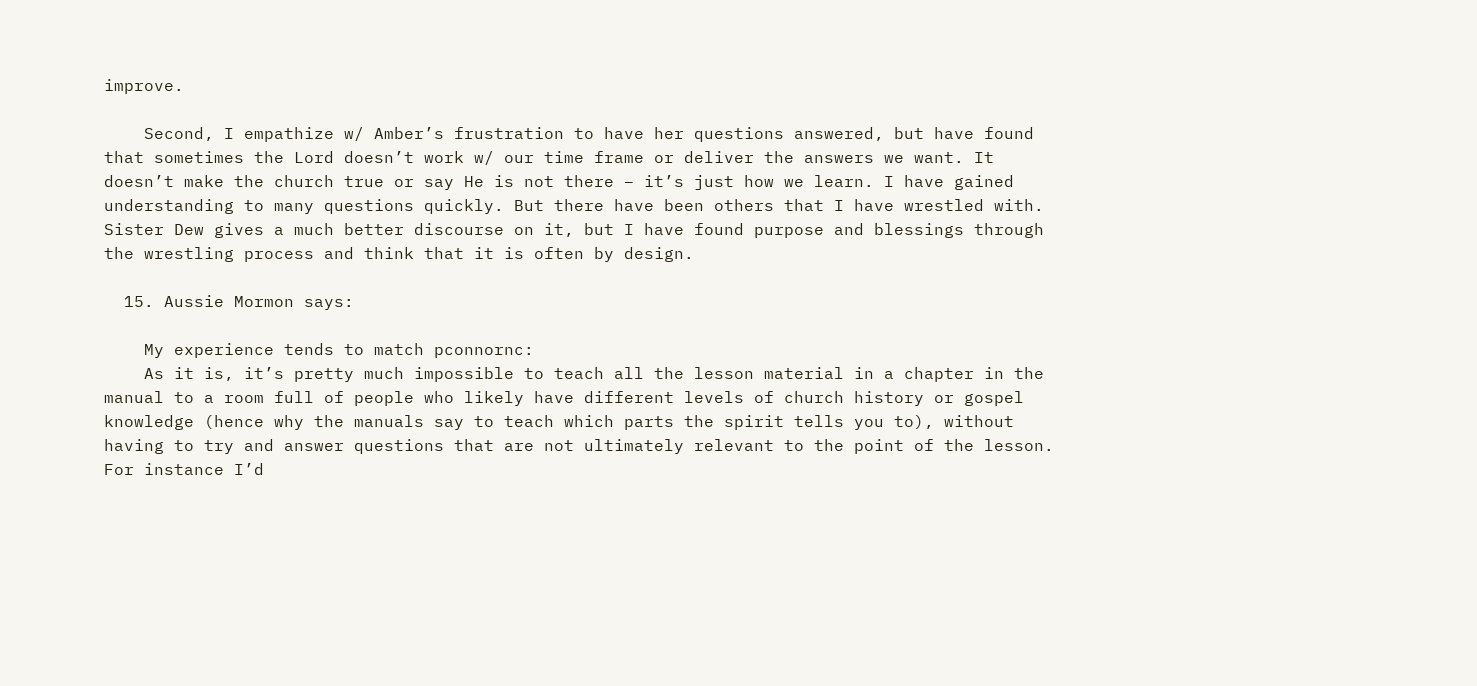improve.

    Second, I empathize w/ Amber’s frustration to have her questions answered, but have found that sometimes the Lord doesn’t work w/ our time frame or deliver the answers we want. It doesn’t make the church true or say He is not there – it’s just how we learn. I have gained understanding to many questions quickly. But there have been others that I have wrestled with. Sister Dew gives a much better discourse on it, but I have found purpose and blessings through the wrestling process and think that it is often by design.

  15. Aussie Mormon says:

    My experience tends to match pconnornc:
    As it is, it’s pretty much impossible to teach all the lesson material in a chapter in the manual to a room full of people who likely have different levels of church history or gospel knowledge (hence why the manuals say to teach which parts the spirit tells you to), without having to try and answer questions that are not ultimately relevant to the point of the lesson. For instance I’d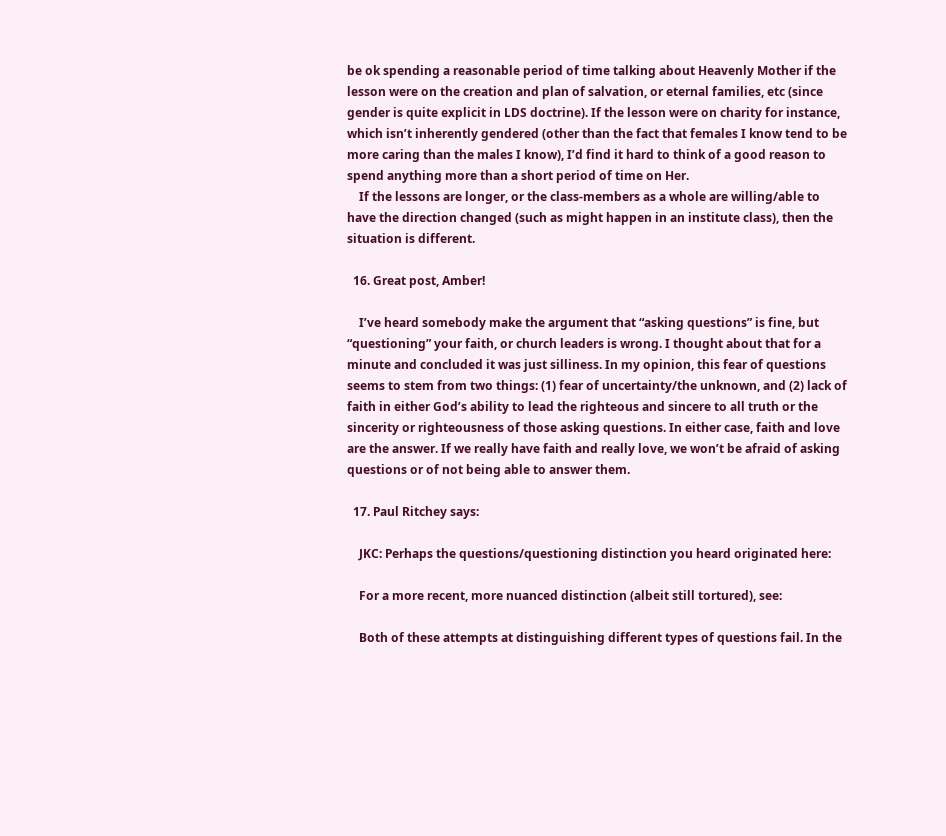be ok spending a reasonable period of time talking about Heavenly Mother if the lesson were on the creation and plan of salvation, or eternal families, etc (since gender is quite explicit in LDS doctrine). If the lesson were on charity for instance, which isn’t inherently gendered (other than the fact that females I know tend to be more caring than the males I know), I’d find it hard to think of a good reason to spend anything more than a short period of time on Her.
    If the lessons are longer, or the class-members as a whole are willing/able to have the direction changed (such as might happen in an institute class), then the situation is different.

  16. Great post, Amber!

    I’ve heard somebody make the argument that “asking questions” is fine, but “questioning” your faith, or church leaders is wrong. I thought about that for a minute and concluded it was just silliness. In my opinion, this fear of questions seems to stem from two things: (1) fear of uncertainty/the unknown, and (2) lack of faith in either God’s ability to lead the righteous and sincere to all truth or the sincerity or righteousness of those asking questions. In either case, faith and love are the answer. If we really have faith and really love, we won’t be afraid of asking questions or of not being able to answer them.

  17. Paul Ritchey says:

    JKC: Perhaps the questions/questioning distinction you heard originated here:

    For a more recent, more nuanced distinction (albeit still tortured), see:

    Both of these attempts at distinguishing different types of questions fail. In the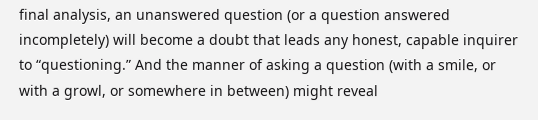final analysis, an unanswered question (or a question answered incompletely) will become a doubt that leads any honest, capable inquirer to “questioning.” And the manner of asking a question (with a smile, or with a growl, or somewhere in between) might reveal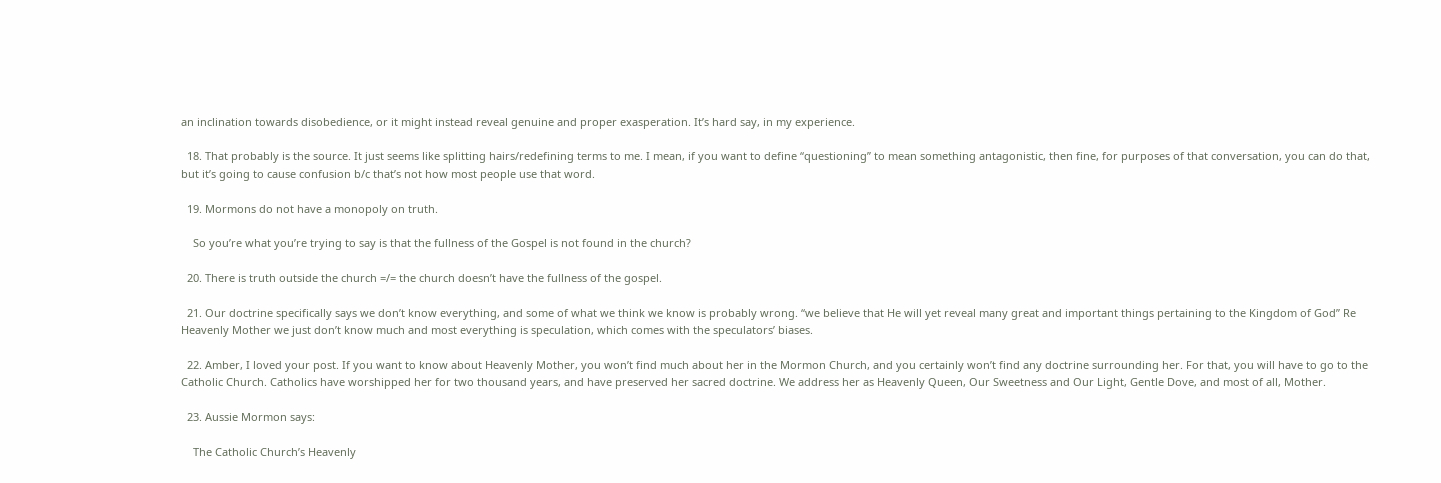an inclination towards disobedience, or it might instead reveal genuine and proper exasperation. It’s hard say, in my experience.

  18. That probably is the source. It just seems like splitting hairs/redefining terms to me. I mean, if you want to define “questioning” to mean something antagonistic, then fine, for purposes of that conversation, you can do that, but it’s going to cause confusion b/c that’s not how most people use that word.

  19. Mormons do not have a monopoly on truth.

    So you’re what you’re trying to say is that the fullness of the Gospel is not found in the church?

  20. There is truth outside the church =/= the church doesn’t have the fullness of the gospel.

  21. Our doctrine specifically says we don’t know everything, and some of what we think we know is probably wrong. “we believe that He will yet reveal many great and important things pertaining to the Kingdom of God” Re Heavenly Mother we just don’t know much and most everything is speculation, which comes with the speculators’ biases.

  22. Amber, I loved your post. If you want to know about Heavenly Mother, you won’t find much about her in the Mormon Church, and you certainly won’t find any doctrine surrounding her. For that, you will have to go to the Catholic Church. Catholics have worshipped her for two thousand years, and have preserved her sacred doctrine. We address her as Heavenly Queen, Our Sweetness and Our Light, Gentle Dove, and most of all, Mother.

  23. Aussie Mormon says:

    The Catholic Church’s Heavenly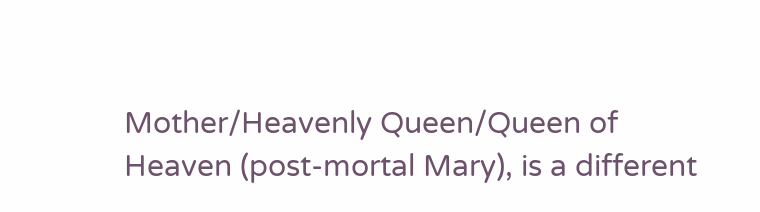Mother/Heavenly Queen/Queen of Heaven (post-mortal Mary), is a different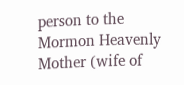person to the Mormon Heavenly Mother (wife of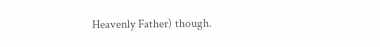Heavenly Father) though.